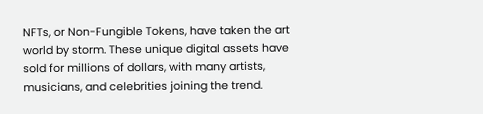NFTs, or Non-Fungible Tokens, have taken the art world by storm. These unique digital assets have sold for millions of dollars, with many artists, musicians, and celebrities joining the trend.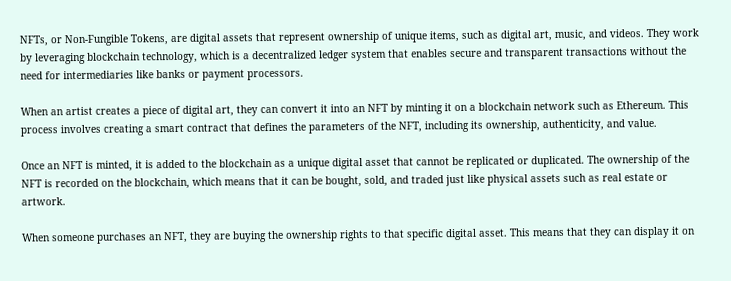NFTs, or Non-Fungible Tokens, are digital assets that represent ownership of unique items, such as digital art, music, and videos. They work by leveraging blockchain technology, which is a decentralized ledger system that enables secure and transparent transactions without the need for intermediaries like banks or payment processors.

When an artist creates a piece of digital art, they can convert it into an NFT by minting it on a blockchain network such as Ethereum. This process involves creating a smart contract that defines the parameters of the NFT, including its ownership, authenticity, and value.

Once an NFT is minted, it is added to the blockchain as a unique digital asset that cannot be replicated or duplicated. The ownership of the NFT is recorded on the blockchain, which means that it can be bought, sold, and traded just like physical assets such as real estate or artwork.

When someone purchases an NFT, they are buying the ownership rights to that specific digital asset. This means that they can display it on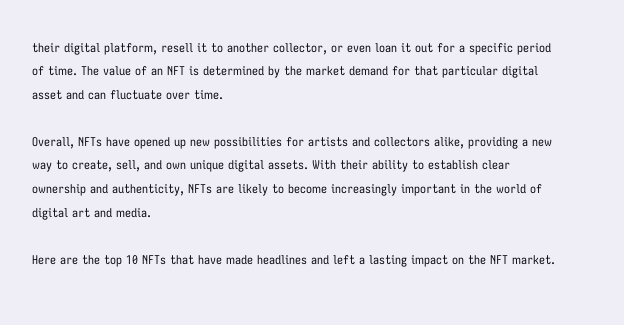their digital platform, resell it to another collector, or even loan it out for a specific period of time. The value of an NFT is determined by the market demand for that particular digital asset and can fluctuate over time.

Overall, NFTs have opened up new possibilities for artists and collectors alike, providing a new way to create, sell, and own unique digital assets. With their ability to establish clear ownership and authenticity, NFTs are likely to become increasingly important in the world of digital art and media.

Here are the top 10 NFTs that have made headlines and left a lasting impact on the NFT market.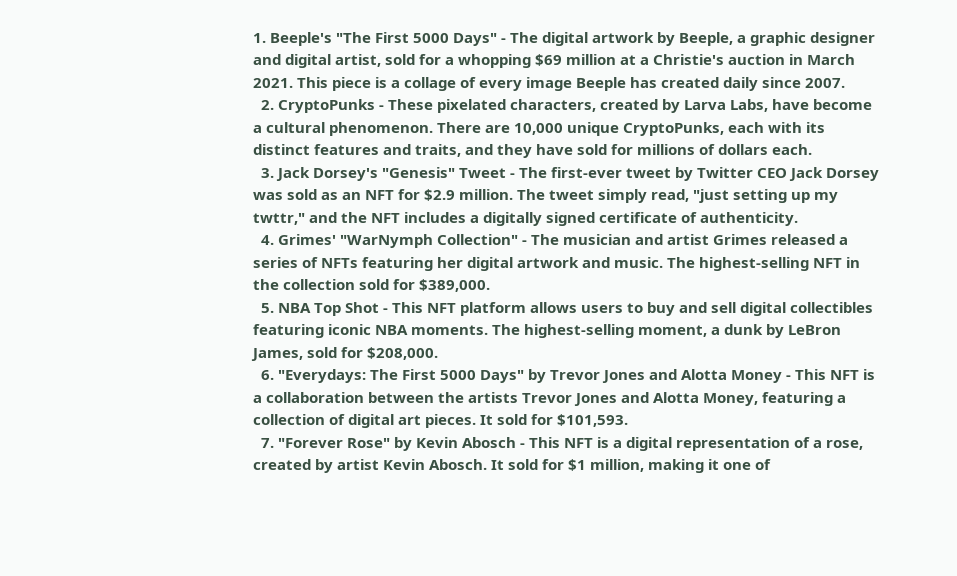1. Beeple's "The First 5000 Days" - The digital artwork by Beeple, a graphic designer and digital artist, sold for a whopping $69 million at a Christie's auction in March 2021. This piece is a collage of every image Beeple has created daily since 2007.
  2. CryptoPunks - These pixelated characters, created by Larva Labs, have become a cultural phenomenon. There are 10,000 unique CryptoPunks, each with its distinct features and traits, and they have sold for millions of dollars each.
  3. Jack Dorsey's "Genesis" Tweet - The first-ever tweet by Twitter CEO Jack Dorsey was sold as an NFT for $2.9 million. The tweet simply read, "just setting up my twttr," and the NFT includes a digitally signed certificate of authenticity.
  4. Grimes' "WarNymph Collection" - The musician and artist Grimes released a series of NFTs featuring her digital artwork and music. The highest-selling NFT in the collection sold for $389,000.
  5. NBA Top Shot - This NFT platform allows users to buy and sell digital collectibles featuring iconic NBA moments. The highest-selling moment, a dunk by LeBron James, sold for $208,000.
  6. "Everydays: The First 5000 Days" by Trevor Jones and Alotta Money - This NFT is a collaboration between the artists Trevor Jones and Alotta Money, featuring a collection of digital art pieces. It sold for $101,593.
  7. "Forever Rose" by Kevin Abosch - This NFT is a digital representation of a rose, created by artist Kevin Abosch. It sold for $1 million, making it one of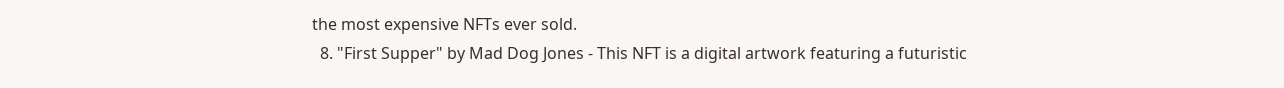the most expensive NFTs ever sold.
  8. "First Supper" by Mad Dog Jones - This NFT is a digital artwork featuring a futuristic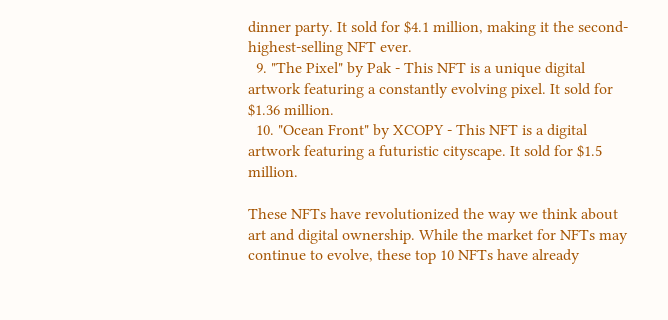dinner party. It sold for $4.1 million, making it the second-highest-selling NFT ever.
  9. "The Pixel" by Pak - This NFT is a unique digital artwork featuring a constantly evolving pixel. It sold for $1.36 million.
  10. "Ocean Front" by XCOPY - This NFT is a digital artwork featuring a futuristic cityscape. It sold for $1.5 million.

These NFTs have revolutionized the way we think about art and digital ownership. While the market for NFTs may continue to evolve, these top 10 NFTs have already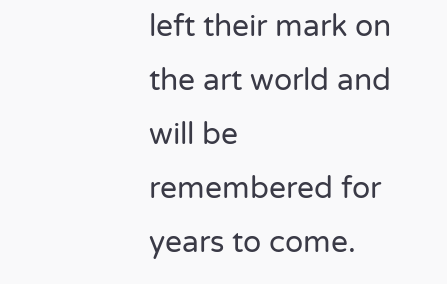left their mark on the art world and will be remembered for years to come.